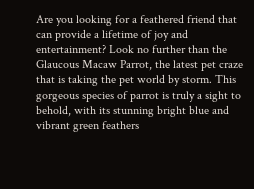Are you looking for a feathered friend that can provide a lifetime of joy and entertainment? Look no further than the Glaucous Macaw Parrot, the latest pet craze that is taking the pet world by storm. This gorgeous species of parrot is truly a sight to behold, with its stunning bright blue and vibrant green feathers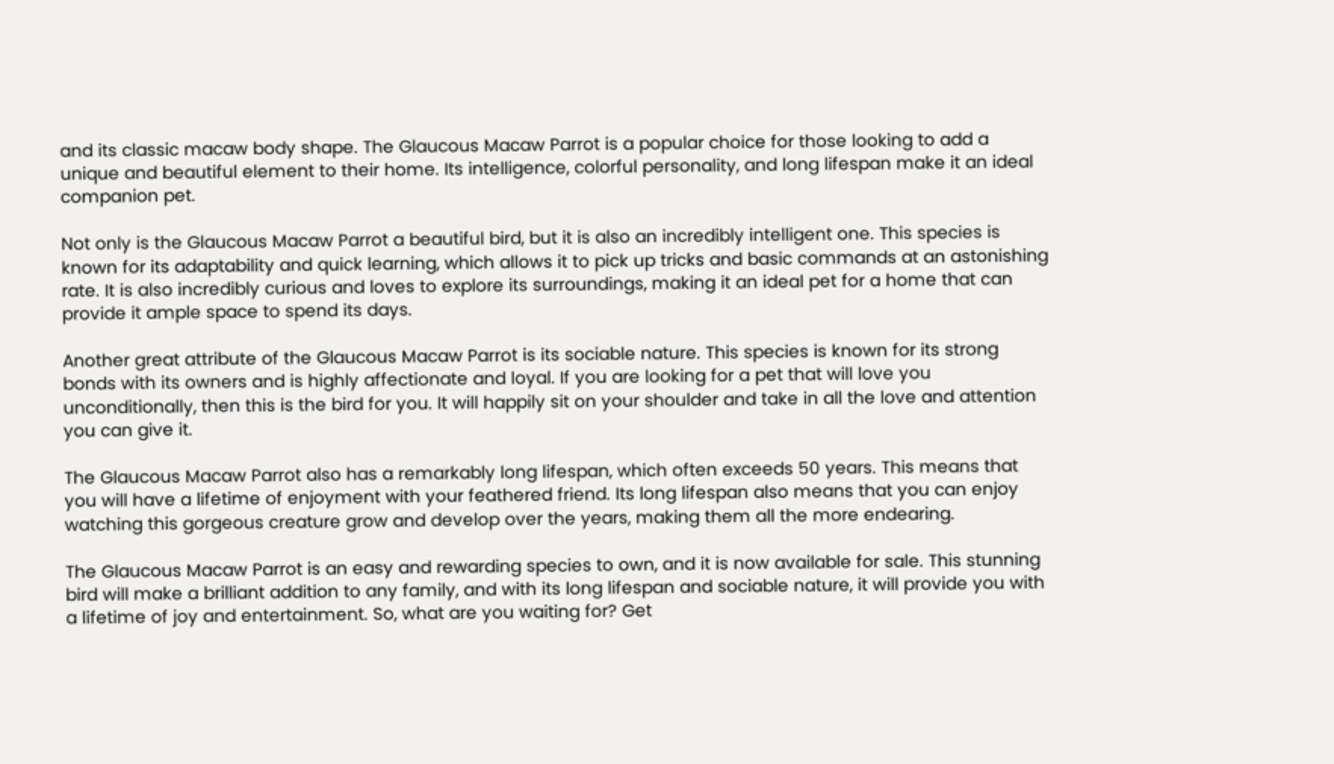and its classic macaw body shape. The Glaucous Macaw Parrot is a popular choice for those looking to add a unique and beautiful element to their home. Its intelligence, colorful personality, and long lifespan make it an ideal companion pet.

Not only is the Glaucous Macaw Parrot a beautiful bird, but it is also an incredibly intelligent one. This species is known for its adaptability and quick learning, which allows it to pick up tricks and basic commands at an astonishing rate. It is also incredibly curious and loves to explore its surroundings, making it an ideal pet for a home that can provide it ample space to spend its days.

Another great attribute of the Glaucous Macaw Parrot is its sociable nature. This species is known for its strong bonds with its owners and is highly affectionate and loyal. If you are looking for a pet that will love you unconditionally, then this is the bird for you. It will happily sit on your shoulder and take in all the love and attention you can give it.

The Glaucous Macaw Parrot also has a remarkably long lifespan, which often exceeds 50 years. This means that you will have a lifetime of enjoyment with your feathered friend. Its long lifespan also means that you can enjoy watching this gorgeous creature grow and develop over the years, making them all the more endearing.

The Glaucous Macaw Parrot is an easy and rewarding species to own, and it is now available for sale. This stunning bird will make a brilliant addition to any family, and with its long lifespan and sociable nature, it will provide you with a lifetime of joy and entertainment. So, what are you waiting for? Get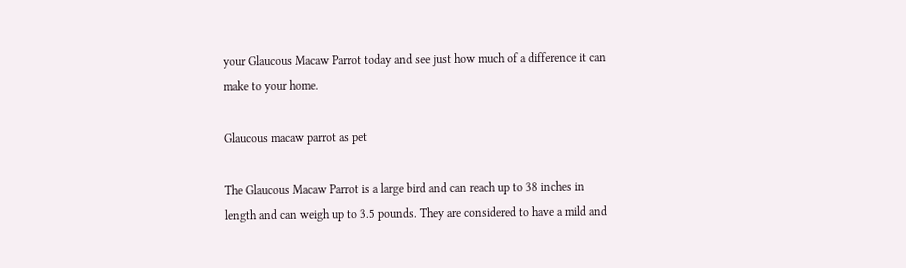your Glaucous Macaw Parrot today and see just how much of a difference it can make to your home.

Glaucous macaw parrot as pet

The Glaucous Macaw Parrot is a large bird and can reach up to 38 inches in length and can weigh up to 3.5 pounds. They are considered to have a mild and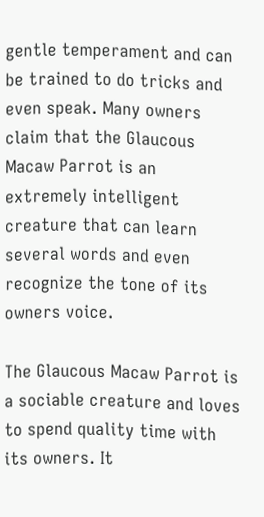gentle temperament and can be trained to do tricks and even speak. Many owners claim that the Glaucous Macaw Parrot is an extremely intelligent creature that can learn several words and even recognize the tone of its owners voice.

The Glaucous Macaw Parrot is a sociable creature and loves to spend quality time with its owners. It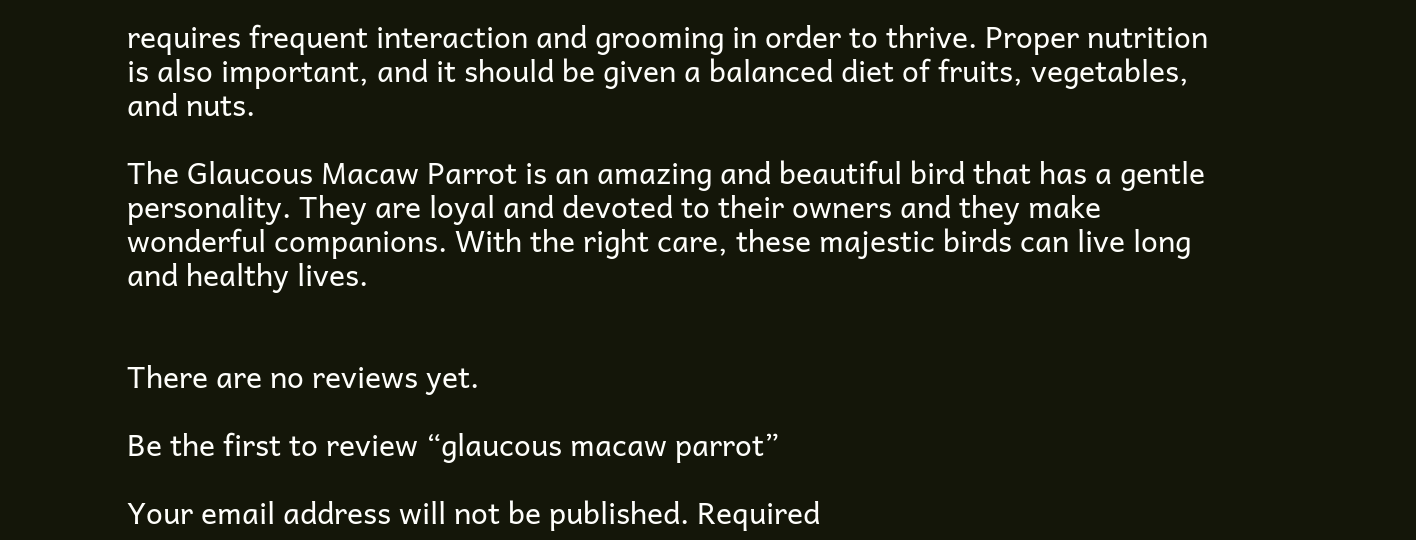requires frequent interaction and grooming in order to thrive. Proper nutrition is also important, and it should be given a balanced diet of fruits, vegetables, and nuts.

The Glaucous Macaw Parrot is an amazing and beautiful bird that has a gentle personality. They are loyal and devoted to their owners and they make wonderful companions. With the right care, these majestic birds can live long and healthy lives.


There are no reviews yet.

Be the first to review “glaucous macaw parrot”

Your email address will not be published. Required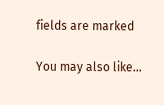fields are marked

You may also like...